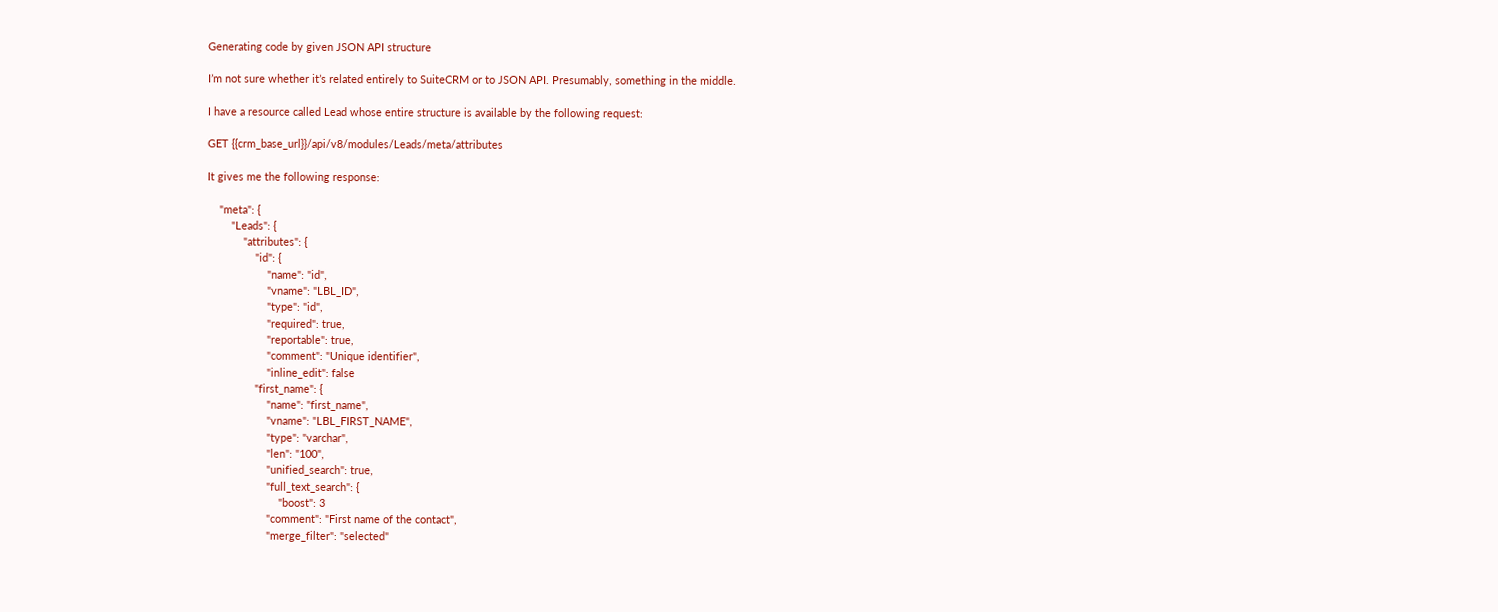Generating code by given JSON API structure

I’m not sure whether it’s related entirely to SuiteCRM or to JSON API. Presumably, something in the middle.

I have a resource called Lead whose entire structure is available by the following request:

GET {{crm_base_url}}/api/v8/modules/Leads/meta/attributes

It gives me the following response:

    "meta": {
        "Leads": {
            "attributes": {
                "id": {
                    "name": "id",
                    "vname": "LBL_ID",
                    "type": "id",
                    "required": true,
                    "reportable": true,
                    "comment": "Unique identifier",
                    "inline_edit": false
                "first_name": {
                    "name": "first_name",
                    "vname": "LBL_FIRST_NAME",
                    "type": "varchar",
                    "len": "100",
                    "unified_search": true,
                    "full_text_search": {
                        "boost": 3
                    "comment": "First name of the contact",
                    "merge_filter": "selected"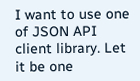I want to use one of JSON API client library. Let it be one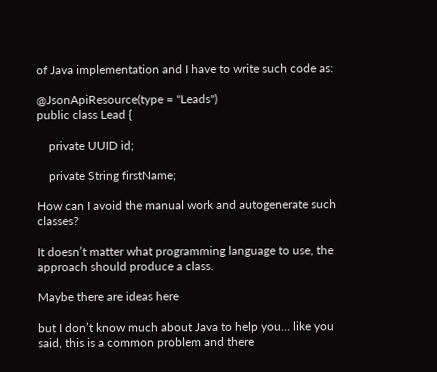of Java implementation and I have to write such code as:

@JsonApiResource(type = "Leads")
public class Lead {

    private UUID id;

    private String firstName;

How can I avoid the manual work and autogenerate such classes?

It doesn’t matter what programming language to use, the approach should produce a class.

Maybe there are ideas here

but I don’t know much about Java to help you… like you said, this is a common problem and there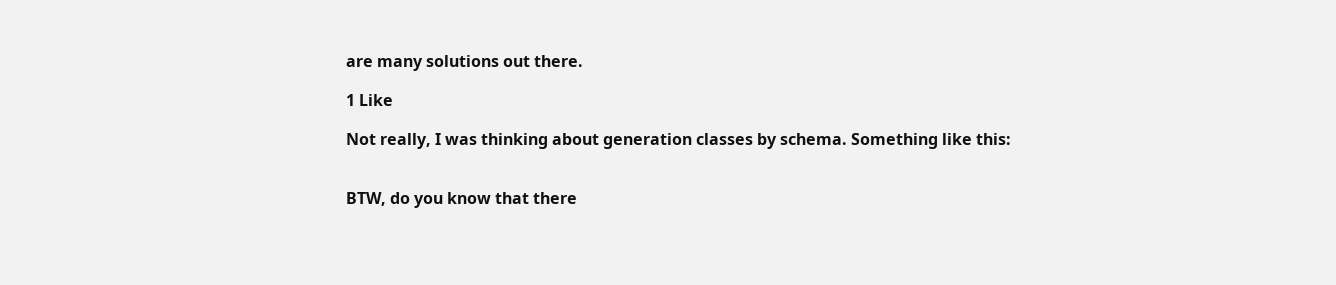are many solutions out there.

1 Like

Not really, I was thinking about generation classes by schema. Something like this:


BTW, do you know that there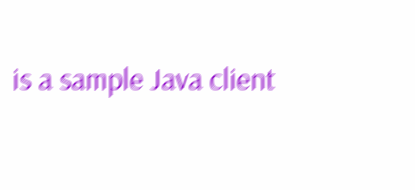is a sample Java client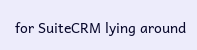for SuiteCRM lying around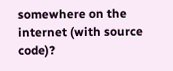somewhere on the internet (with source code)?